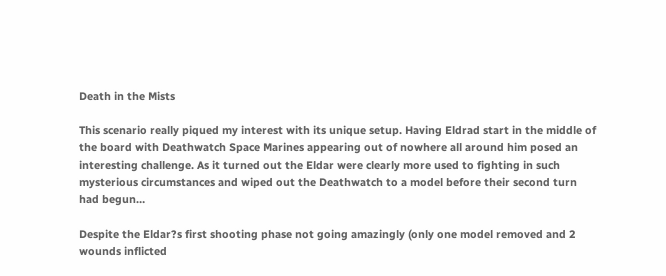Death in the Mists

This scenario really piqued my interest with its unique setup. Having Eldrad start in the middle of the board with Deathwatch Space Marines appearing out of nowhere all around him posed an interesting challenge. As it turned out the Eldar were clearly more used to fighting in such mysterious circumstances and wiped out the Deathwatch to a model before their second turn had begun…

Despite the Eldar?s first shooting phase not going amazingly (only one model removed and 2 wounds inflicted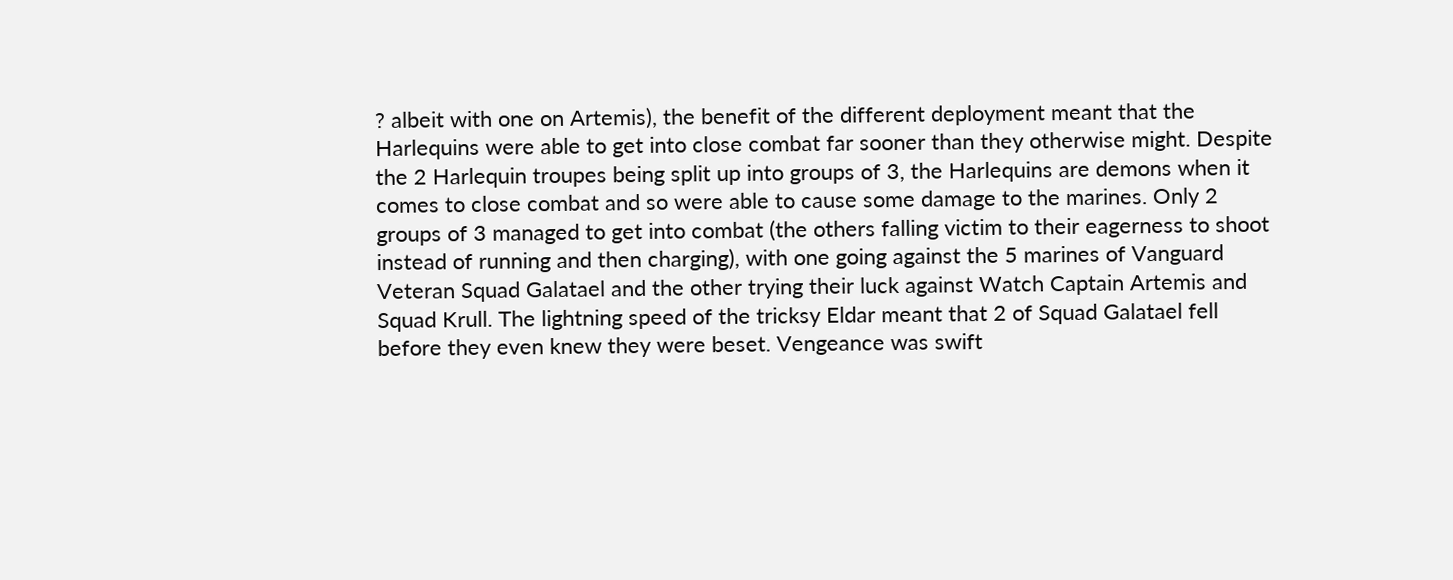? albeit with one on Artemis), the benefit of the different deployment meant that the Harlequins were able to get into close combat far sooner than they otherwise might. Despite the 2 Harlequin troupes being split up into groups of 3, the Harlequins are demons when it comes to close combat and so were able to cause some damage to the marines. Only 2 groups of 3 managed to get into combat (the others falling victim to their eagerness to shoot instead of running and then charging), with one going against the 5 marines of Vanguard Veteran Squad Galatael and the other trying their luck against Watch Captain Artemis and Squad Krull. The lightning speed of the tricksy Eldar meant that 2 of Squad Galatael fell before they even knew they were beset. Vengeance was swift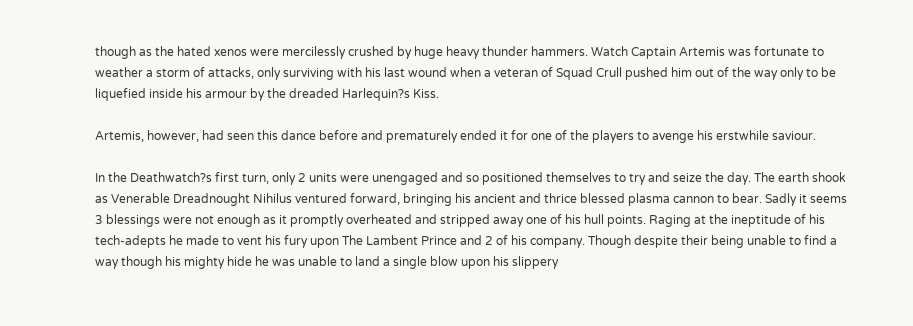though as the hated xenos were mercilessly crushed by huge heavy thunder hammers. Watch Captain Artemis was fortunate to weather a storm of attacks, only surviving with his last wound when a veteran of Squad Crull pushed him out of the way only to be liquefied inside his armour by the dreaded Harlequin?s Kiss.

Artemis, however, had seen this dance before and prematurely ended it for one of the players to avenge his erstwhile saviour.

In the Deathwatch?s first turn, only 2 units were unengaged and so positioned themselves to try and seize the day. The earth shook as Venerable Dreadnought Nihilus ventured forward, bringing his ancient and thrice blessed plasma cannon to bear. Sadly it seems 3 blessings were not enough as it promptly overheated and stripped away one of his hull points. Raging at the ineptitude of his tech-adepts he made to vent his fury upon The Lambent Prince and 2 of his company. Though despite their being unable to find a way though his mighty hide he was unable to land a single blow upon his slippery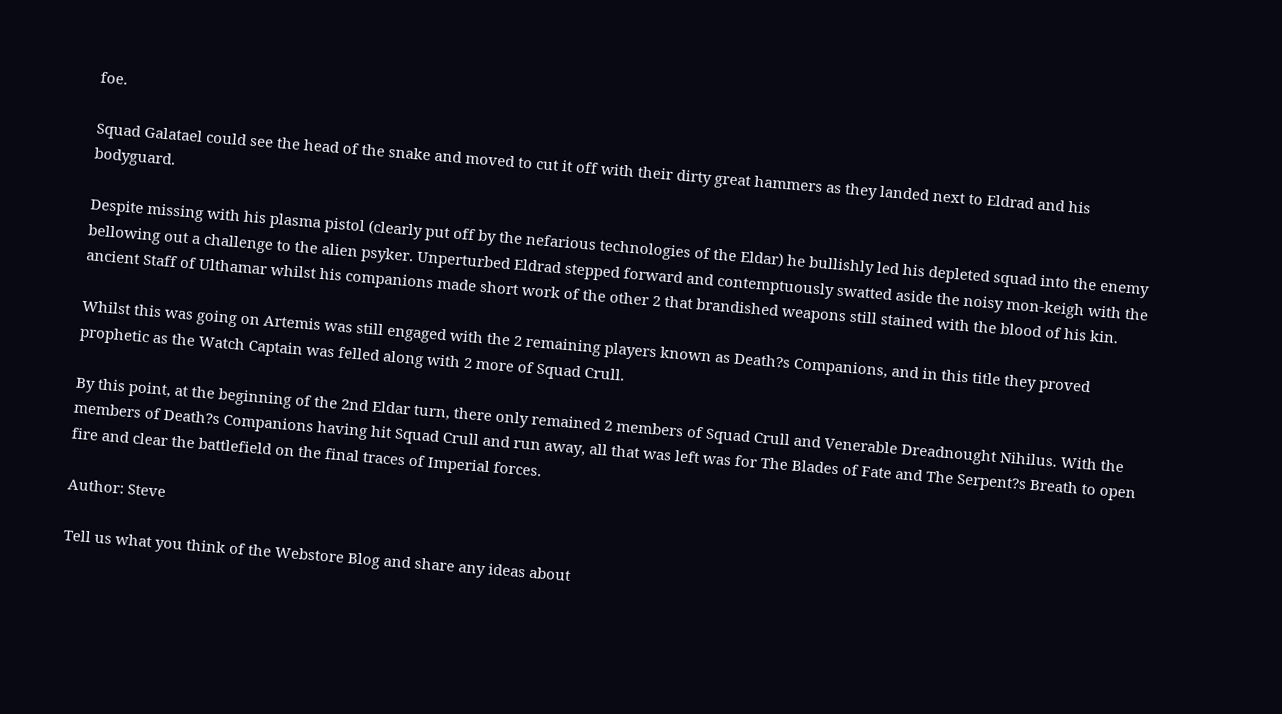foe.

Squad Galatael could see the head of the snake and moved to cut it off with their dirty great hammers as they landed next to Eldrad and his bodyguard.

Despite missing with his plasma pistol (clearly put off by the nefarious technologies of the Eldar) he bullishly led his depleted squad into the enemy bellowing out a challenge to the alien psyker. Unperturbed Eldrad stepped forward and contemptuously swatted aside the noisy mon-keigh with the ancient Staff of Ulthamar whilst his companions made short work of the other 2 that brandished weapons still stained with the blood of his kin.

Whilst this was going on Artemis was still engaged with the 2 remaining players known as Death?s Companions, and in this title they proved prophetic as the Watch Captain was felled along with 2 more of Squad Crull.

By this point, at the beginning of the 2nd Eldar turn, there only remained 2 members of Squad Crull and Venerable Dreadnought Nihilus. With the members of Death?s Companions having hit Squad Crull and run away, all that was left was for The Blades of Fate and The Serpent?s Breath to open fire and clear the battlefield on the final traces of Imperial forces.

Author: Steve

Tell us what you think of the Webstore Blog and share any ideas about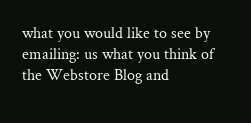what you would like to see by emailing: us what you think of the Webstore Blog and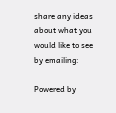share any ideas about what you would like to see by emailing:

Powered by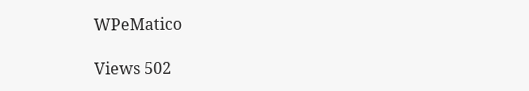WPeMatico

Views 502